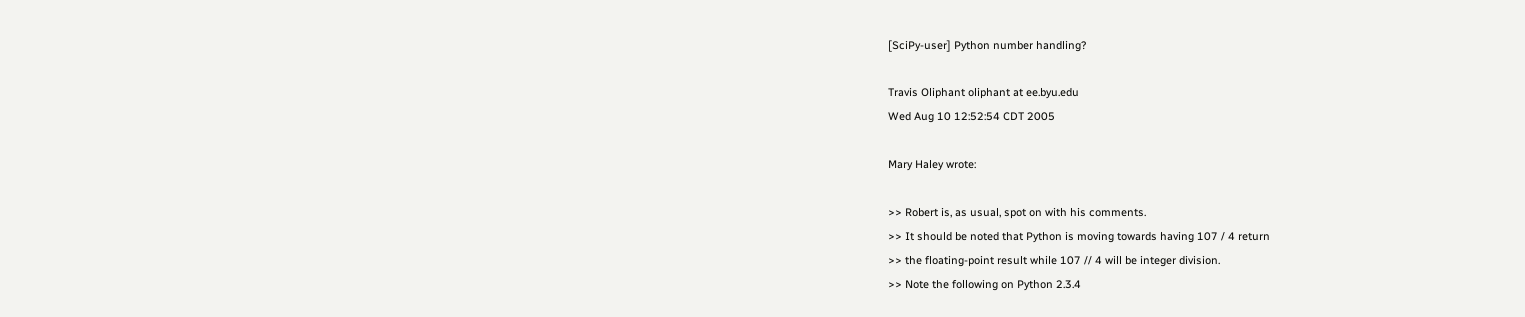[SciPy-user] Python number handling?

Travis Oliphant oliphant at ee.byu.edu
Wed Aug 10 12:52:54 CDT 2005

Mary Haley wrote:

>> Robert is, as usual, spot on with his comments.
>> It should be noted that Python is moving towards having 107 / 4 return
>> the floating-point result while 107 // 4 will be integer division.
>> Note the following on Python 2.3.4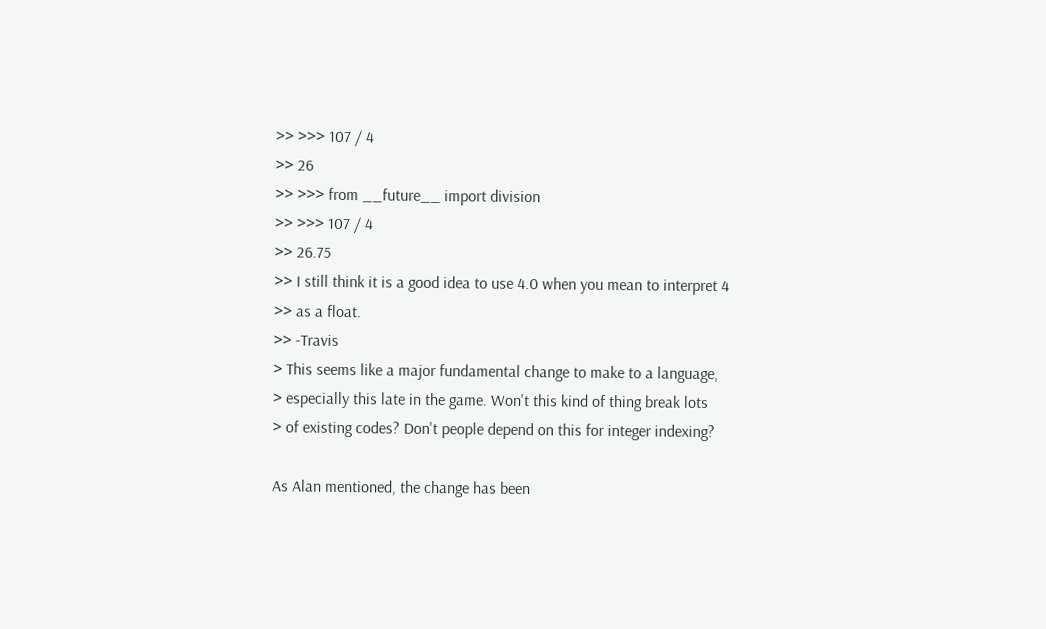>> >>> 107 / 4
>> 26
>> >>> from __future__ import division
>> >>> 107 / 4
>> 26.75
>> I still think it is a good idea to use 4.0 when you mean to interpret 4
>> as a float.
>> -Travis
> This seems like a major fundamental change to make to a language,
> especially this late in the game. Won't this kind of thing break lots
> of existing codes? Don't people depend on this for integer indexing?

As Alan mentioned, the change has been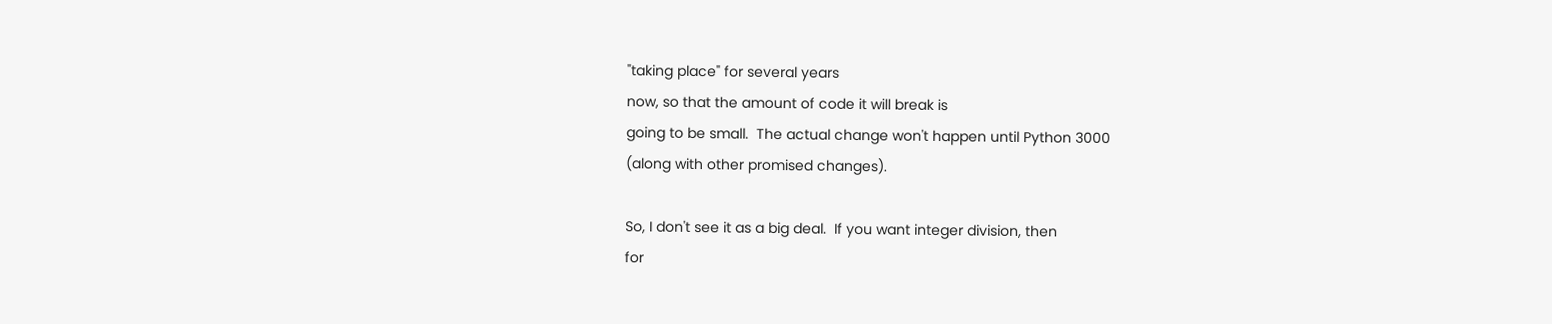"taking place" for several years
now, so that the amount of code it will break is
going to be small.  The actual change won't happen until Python 3000
(along with other promised changes).

So, I don't see it as a big deal.  If you want integer division, then
for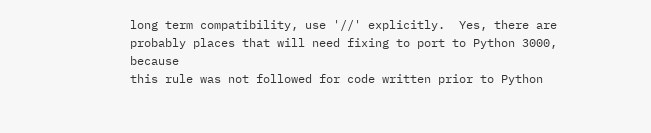long term compatibility, use '//' explicitly.  Yes, there are
probably places that will need fixing to port to Python 3000, because
this rule was not followed for code written prior to Python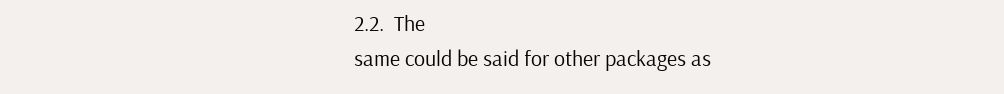2.2.  The
same could be said for other packages as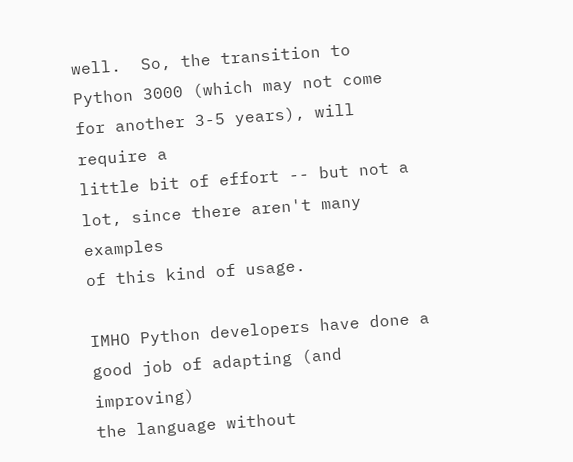well.  So, the transition to
Python 3000 (which may not come for another 3-5 years), will require a
little bit of effort -- but not a lot, since there aren't many examples
of this kind of usage.

IMHO Python developers have done a good job of adapting (and improving)
the language without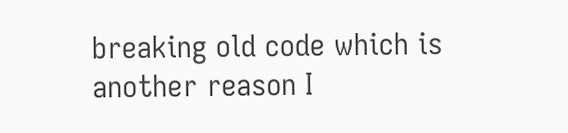breaking old code which is another reason I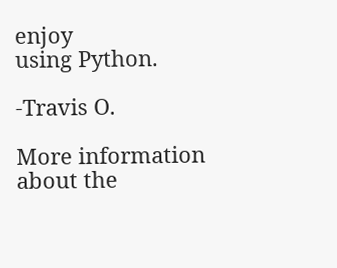enjoy
using Python.

-Travis O.

More information about the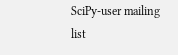SciPy-user mailing list